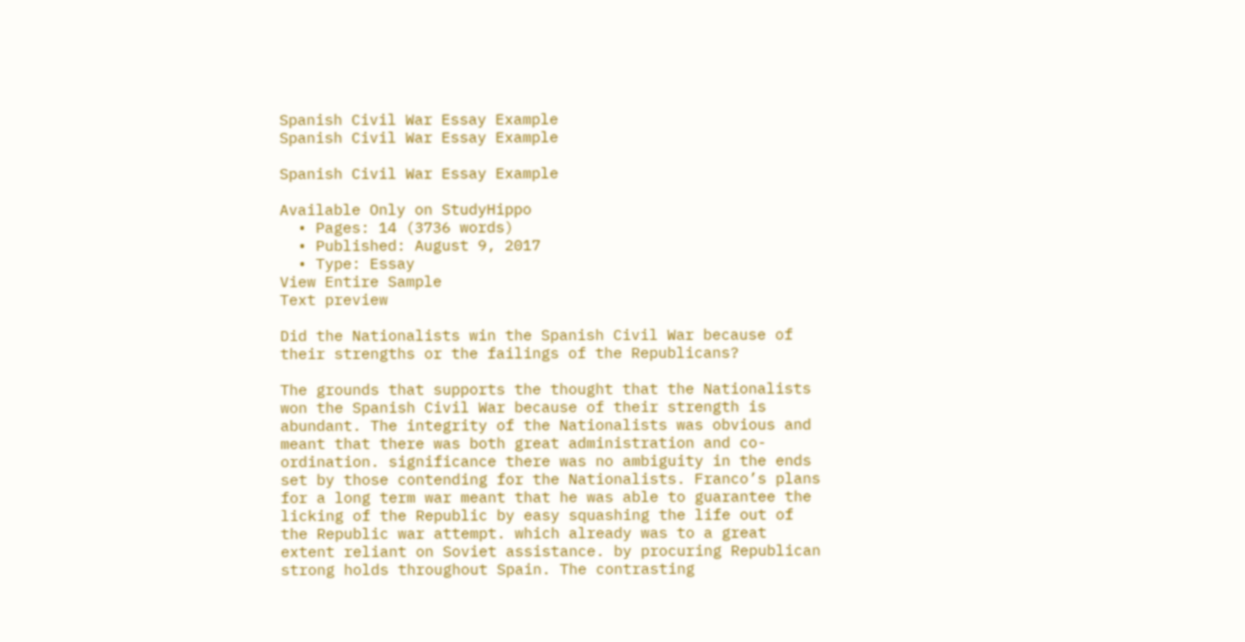Spanish Civil War Essay Example
Spanish Civil War Essay Example

Spanish Civil War Essay Example

Available Only on StudyHippo
  • Pages: 14 (3736 words)
  • Published: August 9, 2017
  • Type: Essay
View Entire Sample
Text preview

Did the Nationalists win the Spanish Civil War because of their strengths or the failings of the Republicans?

The grounds that supports the thought that the Nationalists won the Spanish Civil War because of their strength is abundant. The integrity of the Nationalists was obvious and meant that there was both great administration and co-ordination. significance there was no ambiguity in the ends set by those contending for the Nationalists. Franco’s plans for a long term war meant that he was able to guarantee the licking of the Republic by easy squashing the life out of the Republic war attempt. which already was to a great extent reliant on Soviet assistance. by procuring Republican strong holds throughout Spain. The contrasting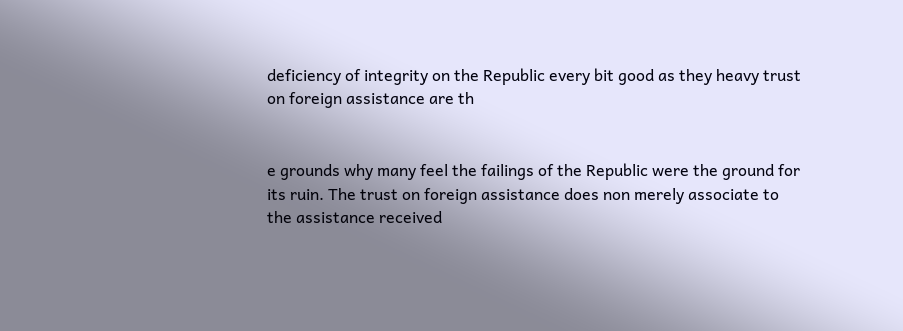deficiency of integrity on the Republic every bit good as they heavy trust on foreign assistance are th


e grounds why many feel the failings of the Republic were the ground for its ruin. The trust on foreign assistance does non merely associate to the assistance received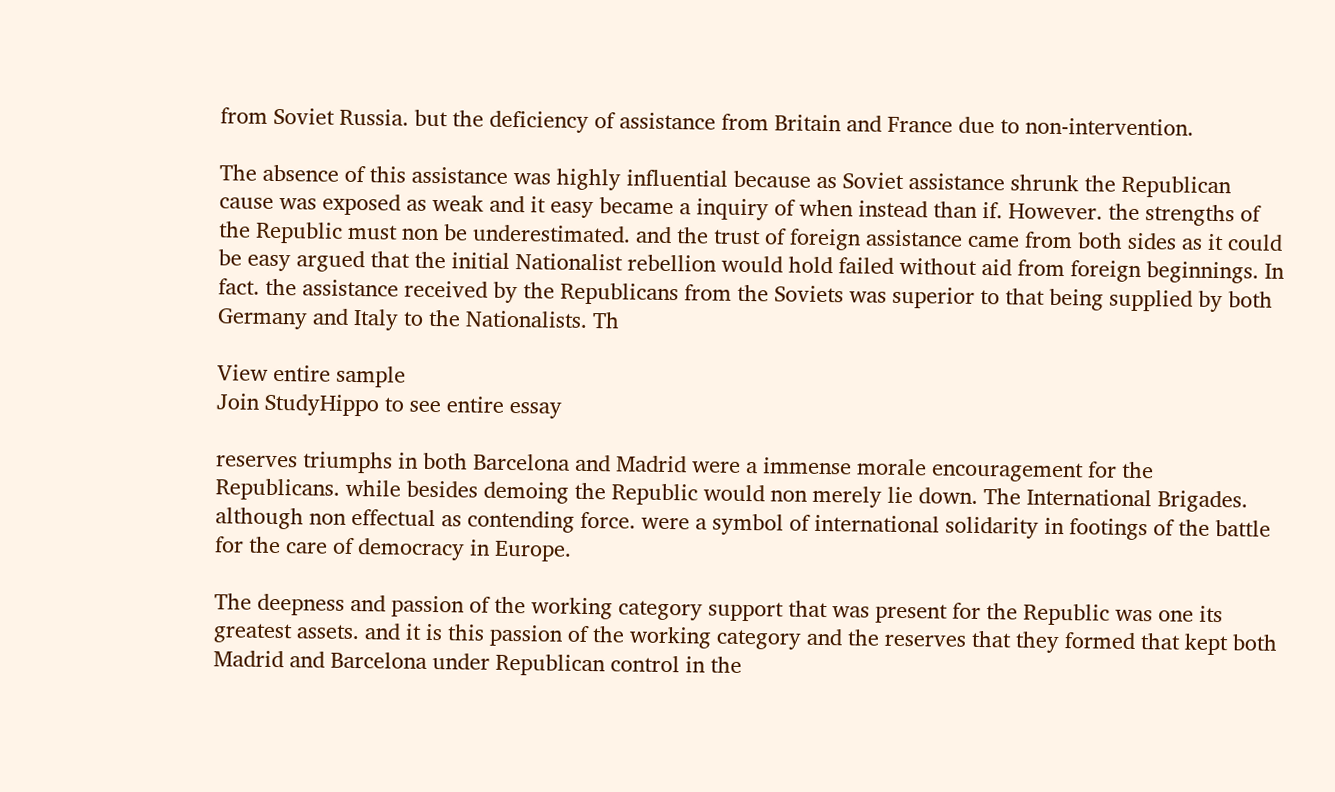from Soviet Russia. but the deficiency of assistance from Britain and France due to non-intervention.

The absence of this assistance was highly influential because as Soviet assistance shrunk the Republican cause was exposed as weak and it easy became a inquiry of when instead than if. However. the strengths of the Republic must non be underestimated. and the trust of foreign assistance came from both sides as it could be easy argued that the initial Nationalist rebellion would hold failed without aid from foreign beginnings. In fact. the assistance received by the Republicans from the Soviets was superior to that being supplied by both Germany and Italy to the Nationalists. Th

View entire sample
Join StudyHippo to see entire essay

reserves triumphs in both Barcelona and Madrid were a immense morale encouragement for the Republicans. while besides demoing the Republic would non merely lie down. The International Brigades. although non effectual as contending force. were a symbol of international solidarity in footings of the battle for the care of democracy in Europe.

The deepness and passion of the working category support that was present for the Republic was one its greatest assets. and it is this passion of the working category and the reserves that they formed that kept both Madrid and Barcelona under Republican control in the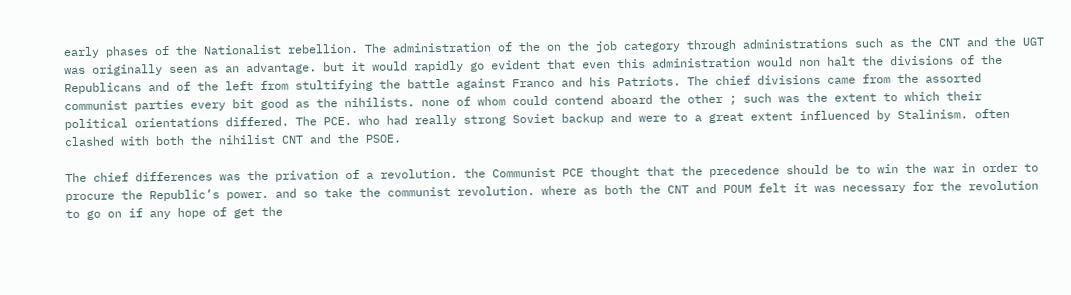early phases of the Nationalist rebellion. The administration of the on the job category through administrations such as the CNT and the UGT was originally seen as an advantage. but it would rapidly go evident that even this administration would non halt the divisions of the Republicans and of the left from stultifying the battle against Franco and his Patriots. The chief divisions came from the assorted communist parties every bit good as the nihilists. none of whom could contend aboard the other ; such was the extent to which their political orientations differed. The PCE. who had really strong Soviet backup and were to a great extent influenced by Stalinism. often clashed with both the nihilist CNT and the PSOE.

The chief differences was the privation of a revolution. the Communist PCE thought that the precedence should be to win the war in order to procure the Republic’s power. and so take the communist revolution. where as both the CNT and POUM felt it was necessary for the revolution to go on if any hope of get the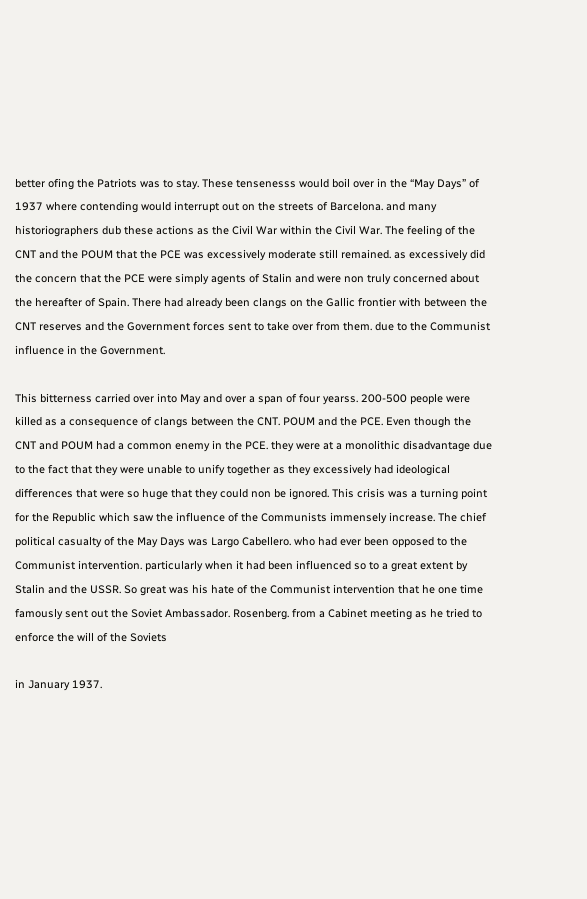better ofing the Patriots was to stay. These tensenesss would boil over in the “May Days” of 1937 where contending would interrupt out on the streets of Barcelona. and many historiographers dub these actions as the Civil War within the Civil War. The feeling of the CNT and the POUM that the PCE was excessively moderate still remained. as excessively did the concern that the PCE were simply agents of Stalin and were non truly concerned about the hereafter of Spain. There had already been clangs on the Gallic frontier with between the CNT reserves and the Government forces sent to take over from them. due to the Communist influence in the Government.

This bitterness carried over into May and over a span of four yearss. 200-500 people were killed as a consequence of clangs between the CNT. POUM and the PCE. Even though the CNT and POUM had a common enemy in the PCE. they were at a monolithic disadvantage due to the fact that they were unable to unify together as they excessively had ideological differences that were so huge that they could non be ignored. This crisis was a turning point for the Republic which saw the influence of the Communists immensely increase. The chief political casualty of the May Days was Largo Cabellero. who had ever been opposed to the Communist intervention. particularly when it had been influenced so to a great extent by Stalin and the USSR. So great was his hate of the Communist intervention that he one time famously sent out the Soviet Ambassador. Rosenberg. from a Cabinet meeting as he tried to enforce the will of the Soviets

in January 1937.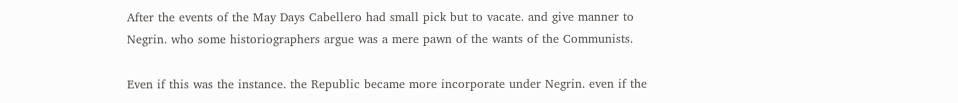After the events of the May Days Cabellero had small pick but to vacate. and give manner to Negrin. who some historiographers argue was a mere pawn of the wants of the Communists.

Even if this was the instance. the Republic became more incorporate under Negrin. even if the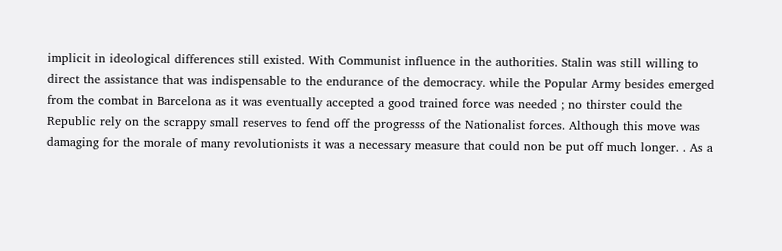implicit in ideological differences still existed. With Communist influence in the authorities. Stalin was still willing to direct the assistance that was indispensable to the endurance of the democracy. while the Popular Army besides emerged from the combat in Barcelona as it was eventually accepted a good trained force was needed ; no thirster could the Republic rely on the scrappy small reserves to fend off the progresss of the Nationalist forces. Although this move was damaging for the morale of many revolutionists it was a necessary measure that could non be put off much longer. . As a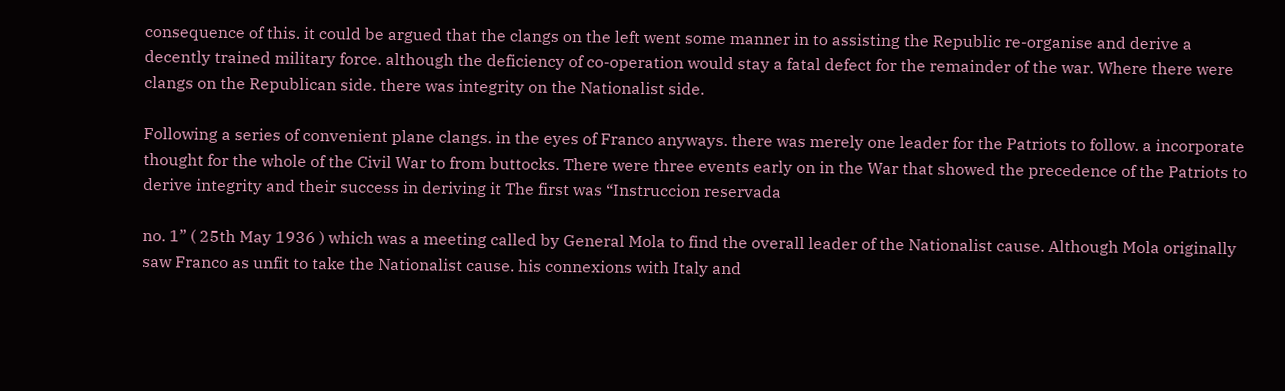consequence of this. it could be argued that the clangs on the left went some manner in to assisting the Republic re-organise and derive a decently trained military force. although the deficiency of co-operation would stay a fatal defect for the remainder of the war. Where there were clangs on the Republican side. there was integrity on the Nationalist side.

Following a series of convenient plane clangs. in the eyes of Franco anyways. there was merely one leader for the Patriots to follow. a incorporate thought for the whole of the Civil War to from buttocks. There were three events early on in the War that showed the precedence of the Patriots to derive integrity and their success in deriving it The first was “Instruccion reservada

no. 1” ( 25th May 1936 ) which was a meeting called by General Mola to find the overall leader of the Nationalist cause. Although Mola originally saw Franco as unfit to take the Nationalist cause. his connexions with Italy and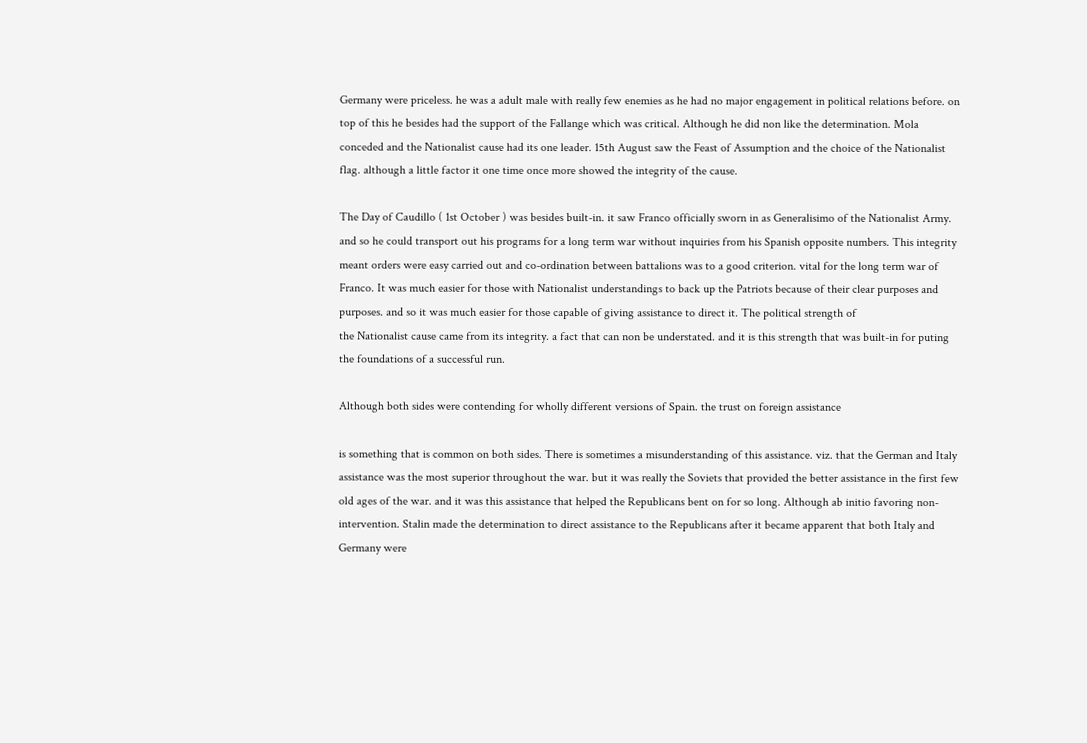Germany were priceless. he was a adult male with really few enemies as he had no major engagement in political relations before. on top of this he besides had the support of the Fallange which was critical. Although he did non like the determination. Mola conceded and the Nationalist cause had its one leader. 15th August saw the Feast of Assumption and the choice of the Nationalist flag. although a little factor it one time once more showed the integrity of the cause.

The Day of Caudillo ( 1st October ) was besides built-in. it saw Franco officially sworn in as Generalisimo of the Nationalist Army. and so he could transport out his programs for a long term war without inquiries from his Spanish opposite numbers. This integrity meant orders were easy carried out and co-ordination between battalions was to a good criterion. vital for the long term war of Franco. It was much easier for those with Nationalist understandings to back up the Patriots because of their clear purposes and purposes. and so it was much easier for those capable of giving assistance to direct it. The political strength of
the Nationalist cause came from its integrity. a fact that can non be understated. and it is this strength that was built-in for puting the foundations of a successful run.

Although both sides were contending for wholly different versions of Spain. the trust on foreign assistance

is something that is common on both sides. There is sometimes a misunderstanding of this assistance. viz. that the German and Italy assistance was the most superior throughout the war. but it was really the Soviets that provided the better assistance in the first few old ages of the war. and it was this assistance that helped the Republicans bent on for so long. Although ab initio favoring non-intervention. Stalin made the determination to direct assistance to the Republicans after it became apparent that both Italy and Germany were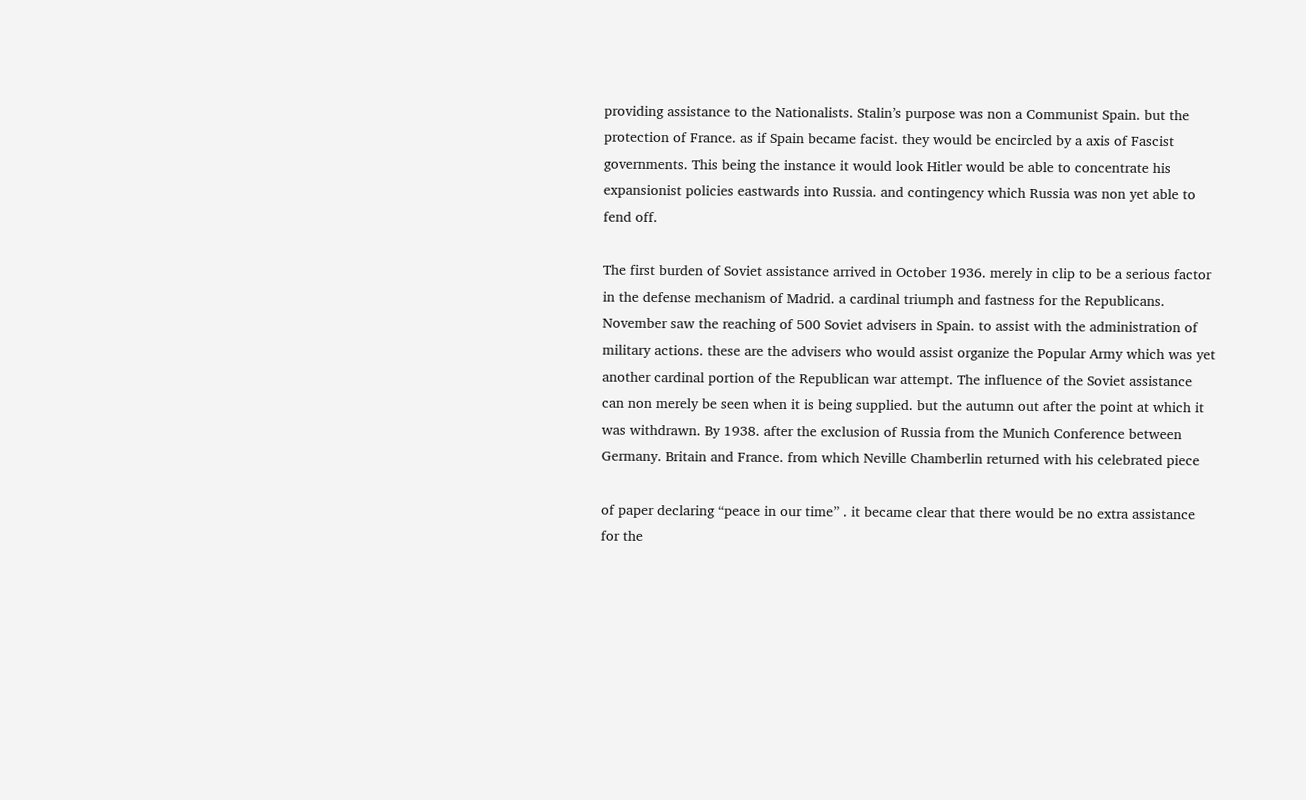providing assistance to the Nationalists. Stalin’s purpose was non a Communist Spain. but the protection of France. as if Spain became facist. they would be encircled by a axis of Fascist governments. This being the instance it would look Hitler would be able to concentrate his expansionist policies eastwards into Russia. and contingency which Russia was non yet able to fend off.

The first burden of Soviet assistance arrived in October 1936. merely in clip to be a serious factor in the defense mechanism of Madrid. a cardinal triumph and fastness for the Republicans. November saw the reaching of 500 Soviet advisers in Spain. to assist with the administration of military actions. these are the advisers who would assist organize the Popular Army which was yet another cardinal portion of the Republican war attempt. The influence of the Soviet assistance can non merely be seen when it is being supplied. but the autumn out after the point at which it was withdrawn. By 1938. after the exclusion of Russia from the Munich Conference between Germany. Britain and France. from which Neville Chamberlin returned with his celebrated piece

of paper declaring “peace in our time” . it became clear that there would be no extra assistance for the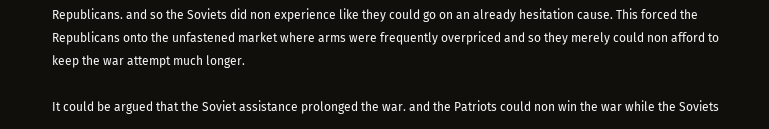Republicans. and so the Soviets did non experience like they could go on an already hesitation cause. This forced the Republicans onto the unfastened market where arms were frequently overpriced and so they merely could non afford to keep the war attempt much longer.

It could be argued that the Soviet assistance prolonged the war. and the Patriots could non win the war while the Soviets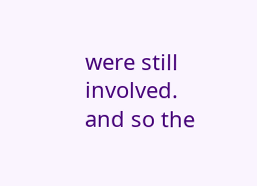were still involved. and so the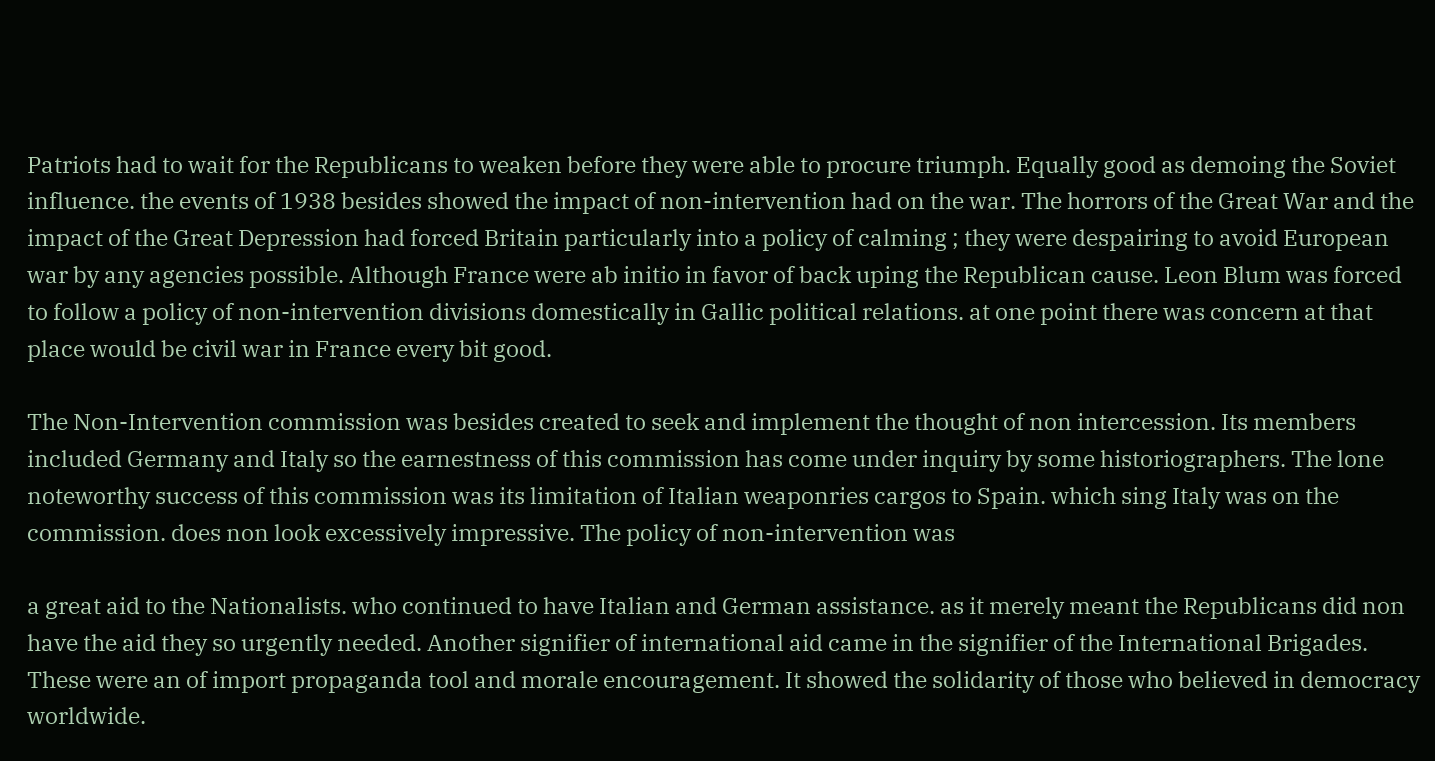Patriots had to wait for the Republicans to weaken before they were able to procure triumph. Equally good as demoing the Soviet influence. the events of 1938 besides showed the impact of non-intervention had on the war. The horrors of the Great War and the impact of the Great Depression had forced Britain particularly into a policy of calming ; they were despairing to avoid European war by any agencies possible. Although France were ab initio in favor of back uping the Republican cause. Leon Blum was forced to follow a policy of non-intervention divisions domestically in Gallic political relations. at one point there was concern at that place would be civil war in France every bit good.

The Non-Intervention commission was besides created to seek and implement the thought of non intercession. Its members included Germany and Italy so the earnestness of this commission has come under inquiry by some historiographers. The lone noteworthy success of this commission was its limitation of Italian weaponries cargos to Spain. which sing Italy was on the commission. does non look excessively impressive. The policy of non-intervention was

a great aid to the Nationalists. who continued to have Italian and German assistance. as it merely meant the Republicans did non have the aid they so urgently needed. Another signifier of international aid came in the signifier of the International Brigades. These were an of import propaganda tool and morale encouragement. It showed the solidarity of those who believed in democracy worldwide.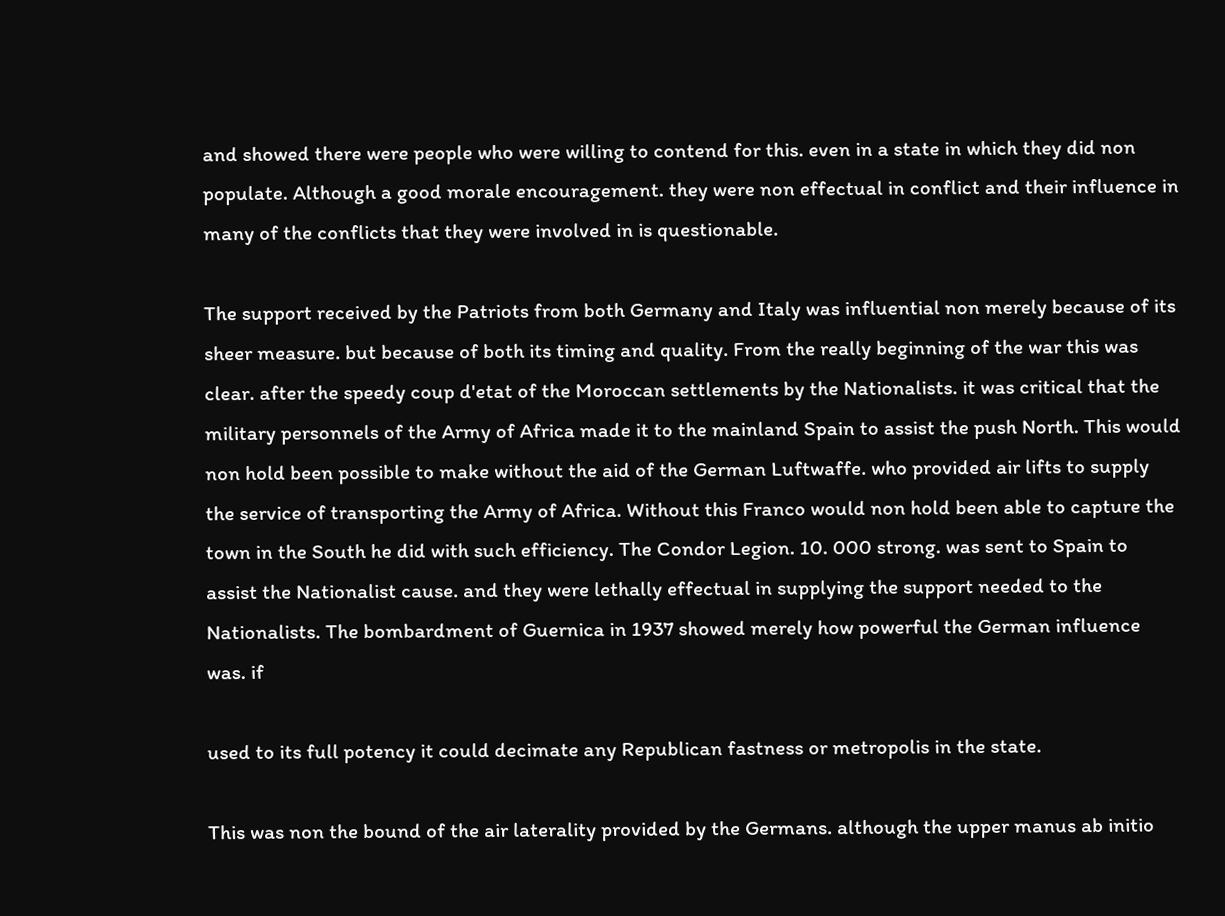and showed there were people who were willing to contend for this. even in a state in which they did non populate. Although a good morale encouragement. they were non effectual in conflict and their influence in many of the conflicts that they were involved in is questionable.

The support received by the Patriots from both Germany and Italy was influential non merely because of its sheer measure. but because of both its timing and quality. From the really beginning of the war this was clear. after the speedy coup d'etat of the Moroccan settlements by the Nationalists. it was critical that the military personnels of the Army of Africa made it to the mainland Spain to assist the push North. This would non hold been possible to make without the aid of the German Luftwaffe. who provided air lifts to supply the service of transporting the Army of Africa. Without this Franco would non hold been able to capture the town in the South he did with such efficiency. The Condor Legion. 10. 000 strong. was sent to Spain to assist the Nationalist cause. and they were lethally effectual in supplying the support needed to the Nationalists. The bombardment of Guernica in 1937 showed merely how powerful the German influence was. if

used to its full potency it could decimate any Republican fastness or metropolis in the state.

This was non the bound of the air laterality provided by the Germans. although the upper manus ab initio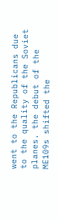went to the Republicans due to the quality of the Soviet planes. the debut of the ME109s shifted the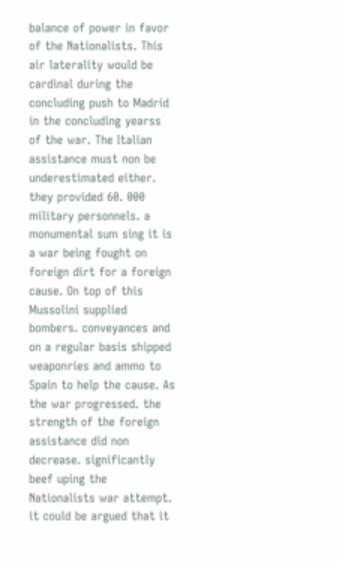balance of power in favor of the Nationalists. This air laterality would be cardinal during the concluding push to Madrid in the concluding yearss of the war. The Italian assistance must non be underestimated either. they provided 60. 000 military personnels. a monumental sum sing it is a war being fought on foreign dirt for a foreign cause. On top of this Mussolini supplied bombers. conveyances and on a regular basis shipped weaponries and ammo to Spain to help the cause. As the war progressed. the strength of the foreign assistance did non decrease. significantly beef uping the Nationalists war attempt. it could be argued that it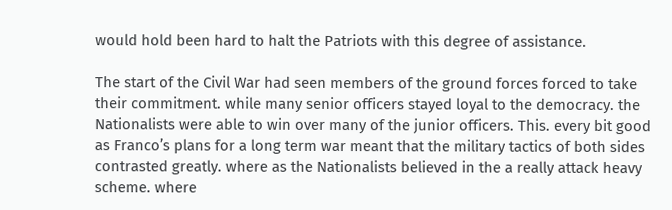would hold been hard to halt the Patriots with this degree of assistance.

The start of the Civil War had seen members of the ground forces forced to take their commitment. while many senior officers stayed loyal to the democracy. the Nationalists were able to win over many of the junior officers. This. every bit good as Franco’s plans for a long term war meant that the military tactics of both sides contrasted greatly. where as the Nationalists believed in the a really attack heavy scheme. where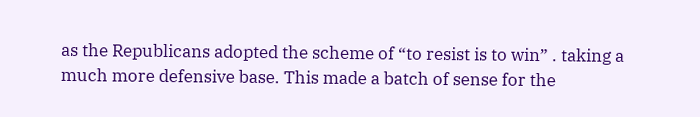as the Republicans adopted the scheme of “to resist is to win” . taking a much more defensive base. This made a batch of sense for the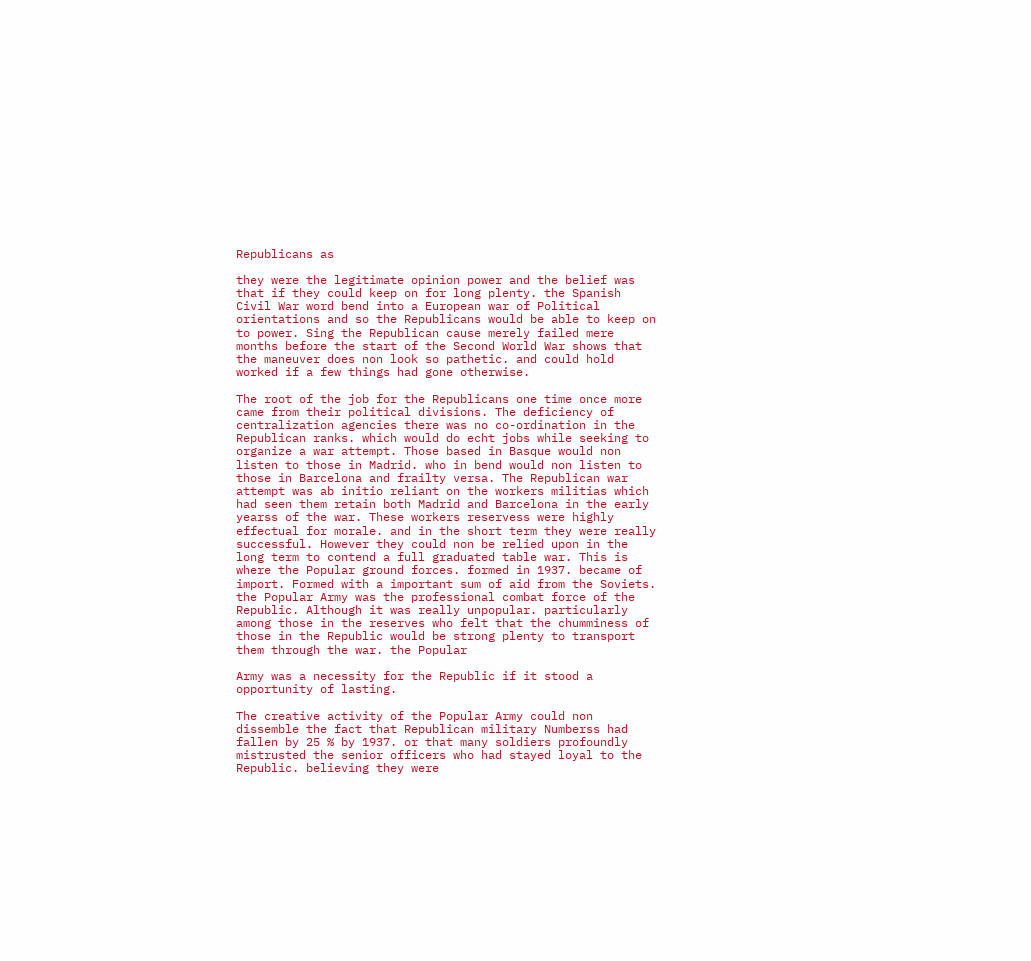Republicans as

they were the legitimate opinion power and the belief was that if they could keep on for long plenty. the Spanish Civil War word bend into a European war of Political orientations and so the Republicans would be able to keep on to power. Sing the Republican cause merely failed mere months before the start of the Second World War shows that the maneuver does non look so pathetic. and could hold worked if a few things had gone otherwise.

The root of the job for the Republicans one time once more came from their political divisions. The deficiency of centralization agencies there was no co-ordination in the Republican ranks. which would do echt jobs while seeking to organize a war attempt. Those based in Basque would non listen to those in Madrid. who in bend would non listen to those in Barcelona and frailty versa. The Republican war attempt was ab initio reliant on the workers militias which had seen them retain both Madrid and Barcelona in the early yearss of the war. These workers reservess were highly effectual for morale. and in the short term they were really successful. However they could non be relied upon in the long term to contend a full graduated table war. This is where the Popular ground forces. formed in 1937. became of import. Formed with a important sum of aid from the Soviets. the Popular Army was the professional combat force of the Republic. Although it was really unpopular. particularly among those in the reserves who felt that the chumminess of those in the Republic would be strong plenty to transport them through the war. the Popular

Army was a necessity for the Republic if it stood a opportunity of lasting.

The creative activity of the Popular Army could non dissemble the fact that Republican military Numberss had fallen by 25 % by 1937. or that many soldiers profoundly mistrusted the senior officers who had stayed loyal to the Republic. believing they were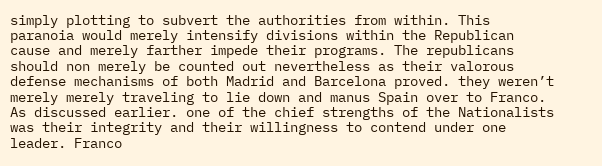simply plotting to subvert the authorities from within. This paranoia would merely intensify divisions within the Republican cause and merely farther impede their programs. The republicans should non merely be counted out nevertheless as their valorous defense mechanisms of both Madrid and Barcelona proved. they weren’t merely merely traveling to lie down and manus Spain over to Franco. As discussed earlier. one of the chief strengths of the Nationalists was their integrity and their willingness to contend under one leader. Franco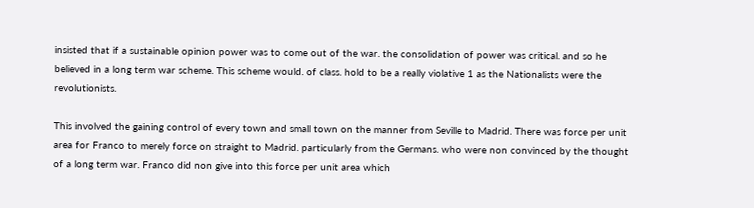insisted that if a sustainable opinion power was to come out of the war. the consolidation of power was critical. and so he believed in a long term war scheme. This scheme would. of class. hold to be a really violative 1 as the Nationalists were the revolutionists.

This involved the gaining control of every town and small town on the manner from Seville to Madrid. There was force per unit area for Franco to merely force on straight to Madrid. particularly from the Germans. who were non convinced by the thought of a long term war. Franco did non give into this force per unit area which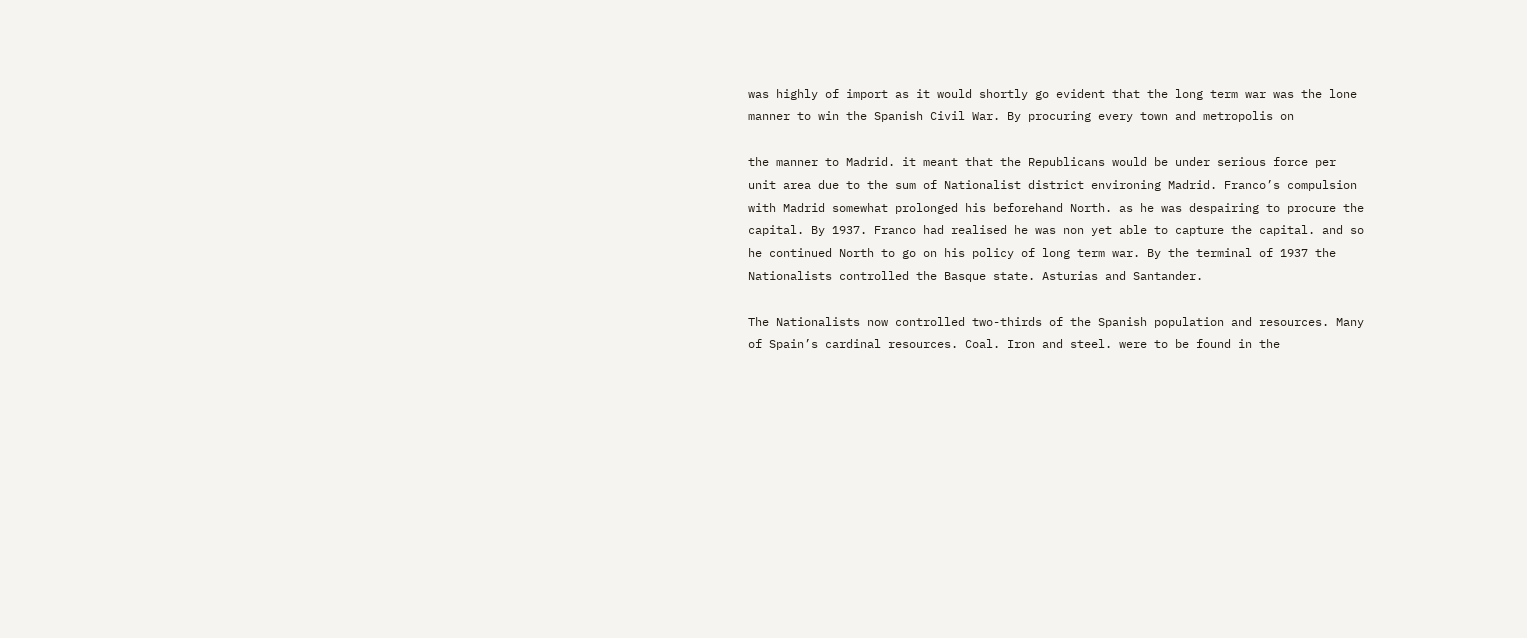was highly of import as it would shortly go evident that the long term war was the lone manner to win the Spanish Civil War. By procuring every town and metropolis on

the manner to Madrid. it meant that the Republicans would be under serious force per unit area due to the sum of Nationalist district environing Madrid. Franco’s compulsion with Madrid somewhat prolonged his beforehand North. as he was despairing to procure the capital. By 1937. Franco had realised he was non yet able to capture the capital. and so he continued North to go on his policy of long term war. By the terminal of 1937 the Nationalists controlled the Basque state. Asturias and Santander.

The Nationalists now controlled two-thirds of the Spanish population and resources. Many of Spain’s cardinal resources. Coal. Iron and steel. were to be found in the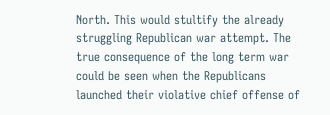North. This would stultify the already struggling Republican war attempt. The true consequence of the long term war could be seen when the Republicans launched their violative chief offense of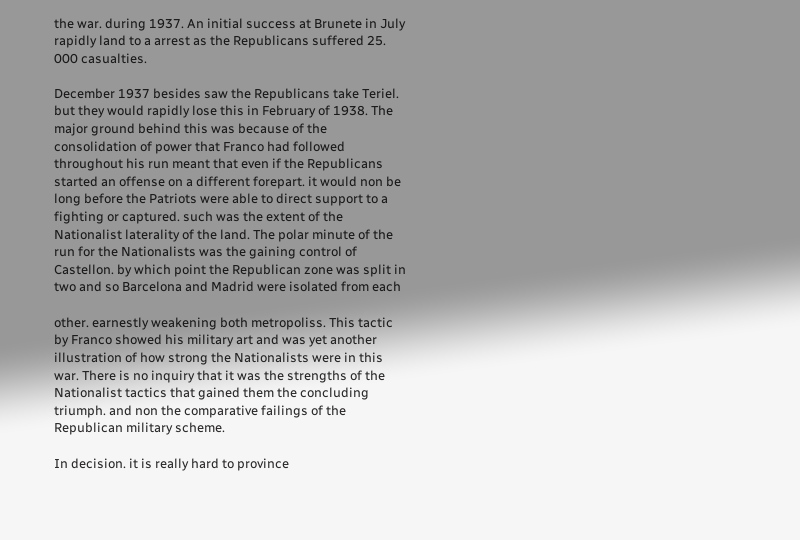the war. during 1937. An initial success at Brunete in July rapidly land to a arrest as the Republicans suffered 25. 000 casualties.

December 1937 besides saw the Republicans take Teriel. but they would rapidly lose this in February of 1938. The major ground behind this was because of the consolidation of power that Franco had followed throughout his run meant that even if the Republicans started an offense on a different forepart. it would non be long before the Patriots were able to direct support to a fighting or captured. such was the extent of the Nationalist laterality of the land. The polar minute of the run for the Nationalists was the gaining control of Castellon. by which point the Republican zone was split in two and so Barcelona and Madrid were isolated from each

other. earnestly weakening both metropoliss. This tactic by Franco showed his military art and was yet another illustration of how strong the Nationalists were in this war. There is no inquiry that it was the strengths of the Nationalist tactics that gained them the concluding triumph. and non the comparative failings of the Republican military scheme.

In decision. it is really hard to province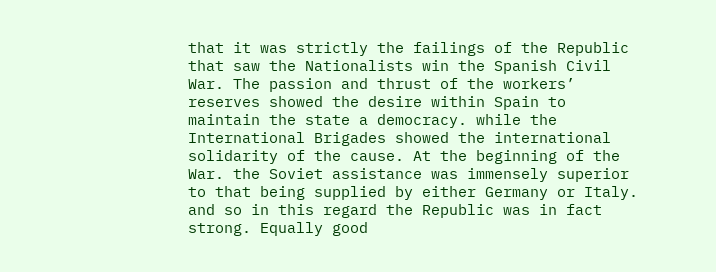that it was strictly the failings of the Republic that saw the Nationalists win the Spanish Civil War. The passion and thrust of the workers’ reserves showed the desire within Spain to maintain the state a democracy. while the International Brigades showed the international solidarity of the cause. At the beginning of the War. the Soviet assistance was immensely superior to that being supplied by either Germany or Italy. and so in this regard the Republic was in fact strong. Equally good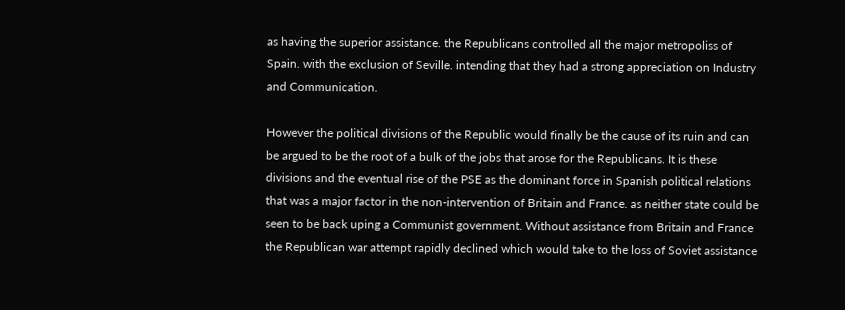as having the superior assistance. the Republicans controlled all the major metropoliss of Spain. with the exclusion of Seville. intending that they had a strong appreciation on Industry and Communication.

However the political divisions of the Republic would finally be the cause of its ruin and can be argued to be the root of a bulk of the jobs that arose for the Republicans. It is these divisions and the eventual rise of the PSE as the dominant force in Spanish political relations that was a major factor in the non-intervention of Britain and France. as neither state could be seen to be back uping a Communist government. Without assistance from Britain and France the Republican war attempt rapidly declined which would take to the loss of Soviet assistance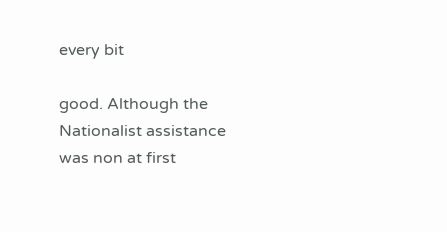every bit

good. Although the Nationalist assistance was non at first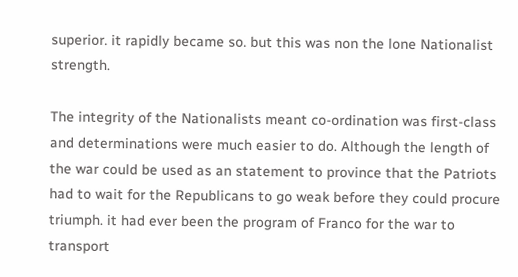superior. it rapidly became so. but this was non the lone Nationalist strength.

The integrity of the Nationalists meant co-ordination was first-class and determinations were much easier to do. Although the length of the war could be used as an statement to province that the Patriots had to wait for the Republicans to go weak before they could procure triumph. it had ever been the program of Franco for the war to transport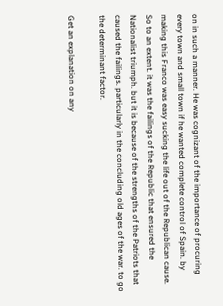on in such a manner. He was cognizant of the importance of procuring every town and small town if he wanted complete control of Spain. by making this Franco was easy sucking the life out of the Republican cause. So to an extent. it was the failings of the Republic that ensured the Nationalist triumph. but it is because of the strengths of the Patriots that caused the failings. particularly in the concluding old ages of the war. to go the determinant factor.

Get an explanation on any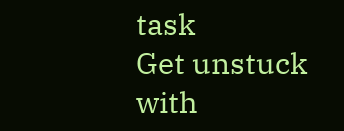task
Get unstuck with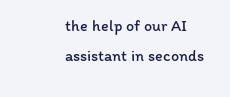the help of our AI assistant in seconds